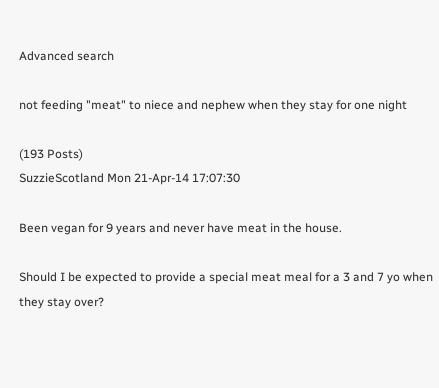Advanced search

not feeding "meat" to niece and nephew when they stay for one night

(193 Posts)
SuzzieScotland Mon 21-Apr-14 17:07:30

Been vegan for 9 years and never have meat in the house.

Should I be expected to provide a special meat meal for a 3 and 7 yo when they stay over?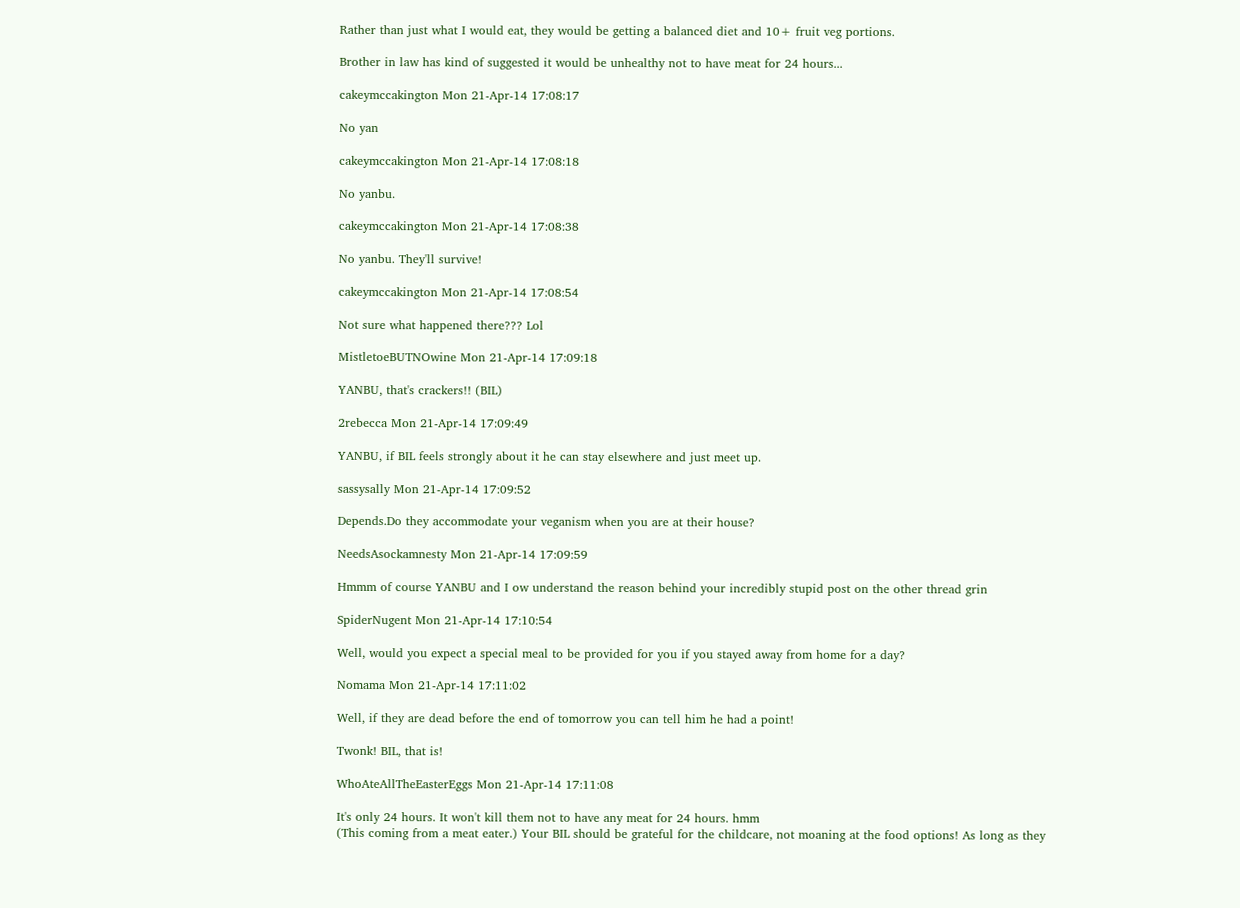Rather than just what I would eat, they would be getting a balanced diet and 10+ fruit veg portions.

Brother in law has kind of suggested it would be unhealthy not to have meat for 24 hours...

cakeymccakington Mon 21-Apr-14 17:08:17

No yan

cakeymccakington Mon 21-Apr-14 17:08:18

No yanbu.

cakeymccakington Mon 21-Apr-14 17:08:38

No yanbu. They'll survive!

cakeymccakington Mon 21-Apr-14 17:08:54

Not sure what happened there??? Lol

MistletoeBUTNOwine Mon 21-Apr-14 17:09:18

YANBU, that's crackers!! (BIL)

2rebecca Mon 21-Apr-14 17:09:49

YANBU, if BIL feels strongly about it he can stay elsewhere and just meet up.

sassysally Mon 21-Apr-14 17:09:52

Depends.Do they accommodate your veganism when you are at their house?

NeedsAsockamnesty Mon 21-Apr-14 17:09:59

Hmmm of course YANBU and I ow understand the reason behind your incredibly stupid post on the other thread grin

SpiderNugent Mon 21-Apr-14 17:10:54

Well, would you expect a special meal to be provided for you if you stayed away from home for a day?

Nomama Mon 21-Apr-14 17:11:02

Well, if they are dead before the end of tomorrow you can tell him he had a point!

Twonk! BIL, that is!

WhoAteAllTheEasterEggs Mon 21-Apr-14 17:11:08

It's only 24 hours. It won't kill them not to have any meat for 24 hours. hmm
(This coming from a meat eater.) Your BIL should be grateful for the childcare, not moaning at the food options! As long as they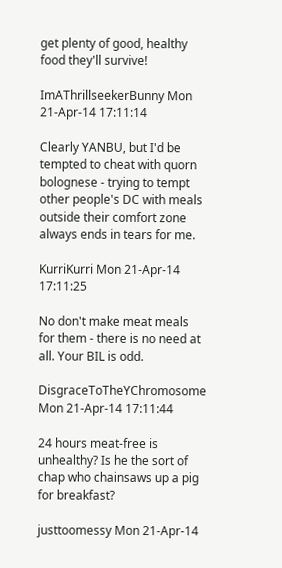get plenty of good, healthy food they'll survive!

ImAThrillseekerBunny Mon 21-Apr-14 17:11:14

Clearly YANBU, but I'd be tempted to cheat with quorn bolognese - trying to tempt other people's DC with meals outside their comfort zone always ends in tears for me.

KurriKurri Mon 21-Apr-14 17:11:25

No don't make meat meals for them - there is no need at all. Your BIL is odd.

DisgraceToTheYChromosome Mon 21-Apr-14 17:11:44

24 hours meat-free is unhealthy? Is he the sort of chap who chainsaws up a pig for breakfast?

justtoomessy Mon 21-Apr-14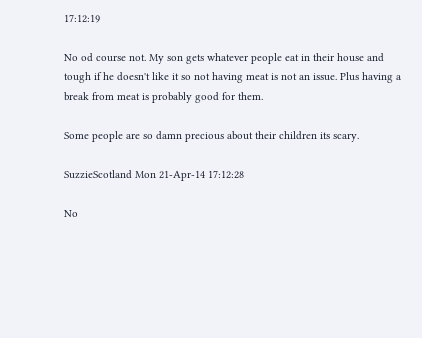17:12:19

No od course not. My son gets whatever people eat in their house and tough if he doesn't like it so not having meat is not an issue. Plus having a break from meat is probably good for them.

Some people are so damn precious about their children its scary.

SuzzieScotland Mon 21-Apr-14 17:12:28

No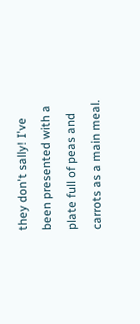they don't sally! I've been presented with a plate full of peas and carrots as a main meal.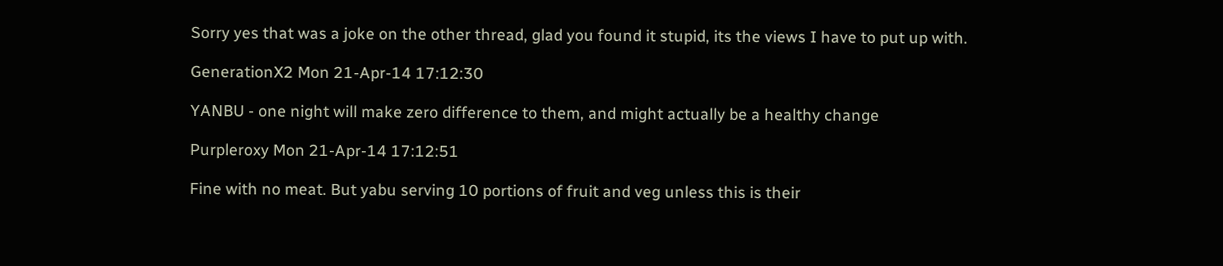Sorry yes that was a joke on the other thread, glad you found it stupid, its the views I have to put up with.

GenerationX2 Mon 21-Apr-14 17:12:30

YANBU - one night will make zero difference to them, and might actually be a healthy change

Purpleroxy Mon 21-Apr-14 17:12:51

Fine with no meat. But yabu serving 10 portions of fruit and veg unless this is their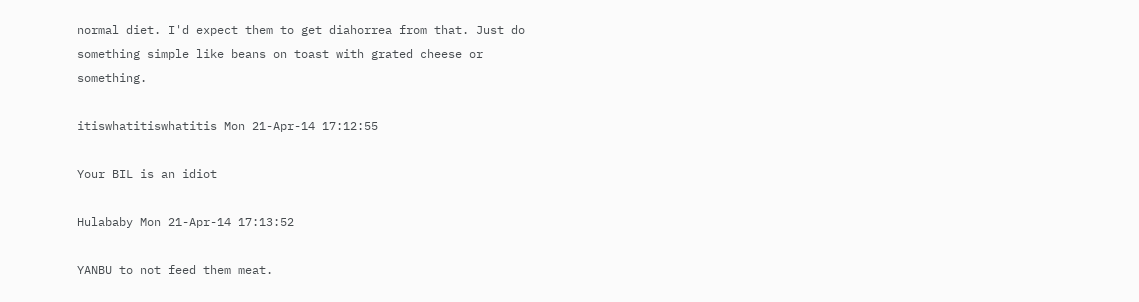normal diet. I'd expect them to get diahorrea from that. Just do something simple like beans on toast with grated cheese or something.

itiswhatitiswhatitis Mon 21-Apr-14 17:12:55

Your BIL is an idiot

Hulababy Mon 21-Apr-14 17:13:52

YANBU to not feed them meat.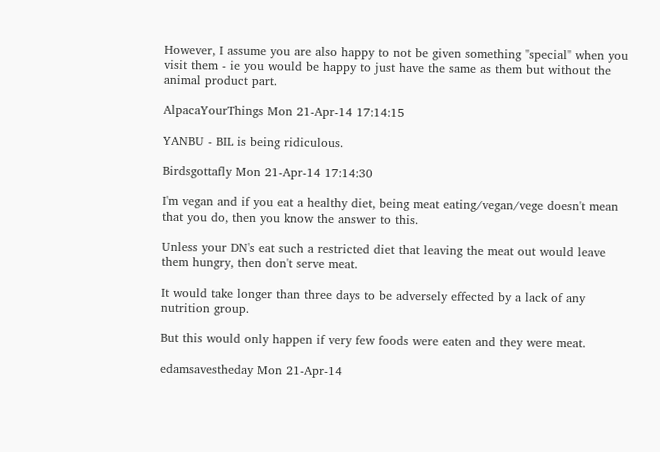However, I assume you are also happy to not be given something "special" when you visit them - ie you would be happy to just have the same as them but without the animal product part.

AlpacaYourThings Mon 21-Apr-14 17:14:15

YANBU - BIL is being ridiculous.

Birdsgottafly Mon 21-Apr-14 17:14:30

I'm vegan and if you eat a healthy diet, being meat eating/vegan/vege doesn't mean that you do, then you know the answer to this.

Unless your DN's eat such a restricted diet that leaving the meat out would leave them hungry, then don't serve meat.

It would take longer than three days to be adversely effected by a lack of any nutrition group.

But this would only happen if very few foods were eaten and they were meat.

edamsavestheday Mon 21-Apr-14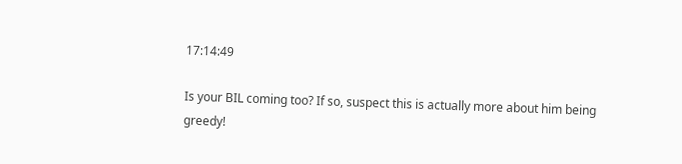17:14:49

Is your BIL coming too? If so, suspect this is actually more about him being greedy!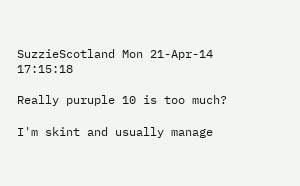SuzzieScotland Mon 21-Apr-14 17:15:18

Really puruple 10 is too much?

I'm skint and usually manage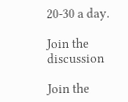20-30 a day.

Join the discussion

Join the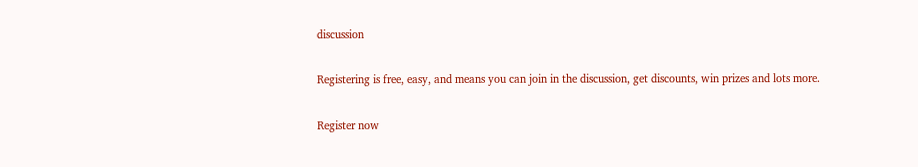discussion

Registering is free, easy, and means you can join in the discussion, get discounts, win prizes and lots more.

Register now